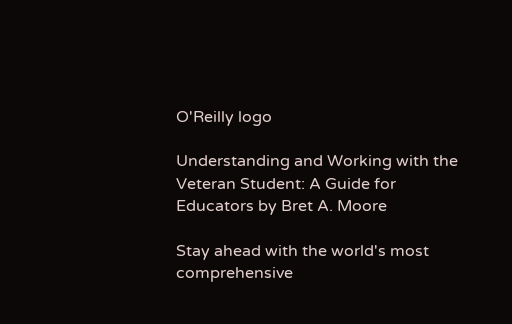O'Reilly logo

Understanding and Working with the Veteran Student: A Guide for Educators by Bret A. Moore

Stay ahead with the world's most comprehensive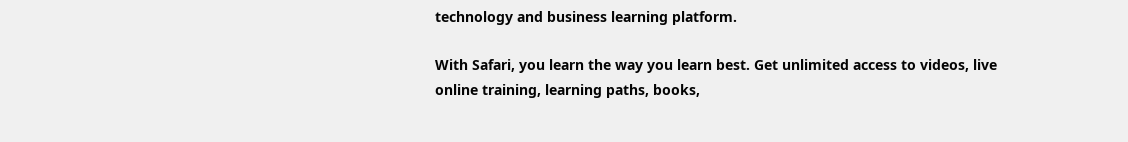technology and business learning platform.

With Safari, you learn the way you learn best. Get unlimited access to videos, live online training, learning paths, books,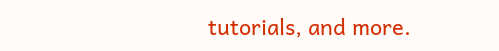tutorials, and more.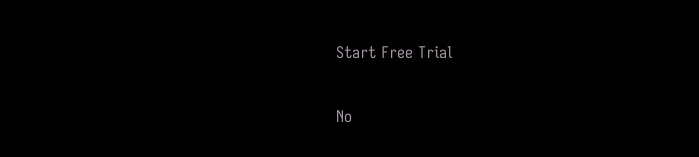Start Free Trial

No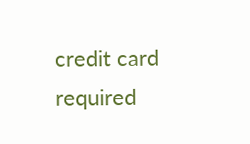credit card required